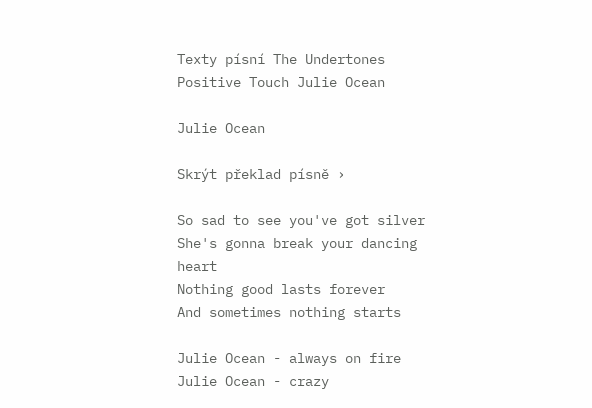Texty písní The Undertones Positive Touch Julie Ocean

Julie Ocean

Skrýt překlad písně ›

So sad to see you've got silver
She's gonna break your dancing heart
Nothing good lasts forever
And sometimes nothing starts

Julie Ocean - always on fire
Julie Ocean - crazy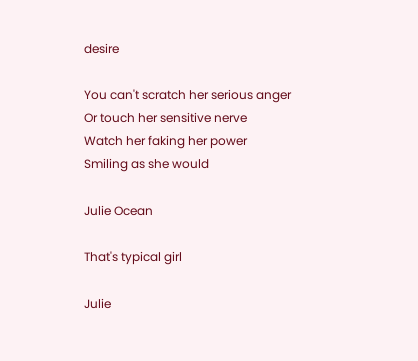desire

You can't scratch her serious anger
Or touch her sensitive nerve
Watch her faking her power
Smiling as she would

Julie Ocean

That's typical girl

Julie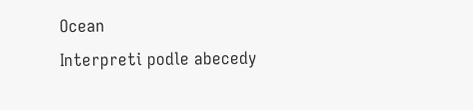Ocean
Interpreti podle abecedy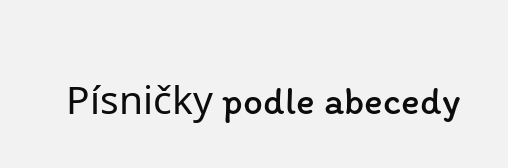Písničky podle abecedy